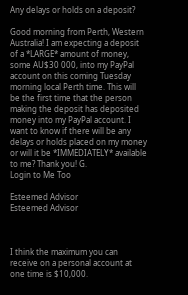Any delays or holds on a deposit?

Good morning from Perth, Western Australia! I am expecting a deposit of a *LARGE* amount of money, some AU$30 000, into my PayPal account on this coming Tuesday morning local Perth time. This will be the first time that the person making the deposit has deposited money into my PayPal account. I want to know if there will be any delays or holds placed on my money or will it be *IMMEDIATELY* available to me? Thank you! G.
Login to Me Too

Esteemed Advisor
Esteemed Advisor



I think the maximum you can receive on a personal account at one time is $10,000.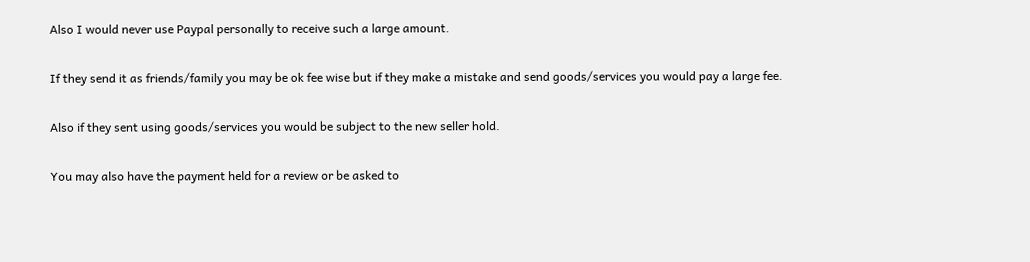Also I would never use Paypal personally to receive such a large amount.

If they send it as friends/family you may be ok fee wise but if they make a mistake and send goods/services you would pay a large fee.

Also if they sent using goods/services you would be subject to the new seller hold.

You may also have the payment held for a review or be asked to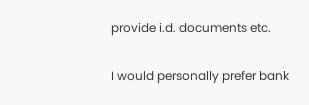provide i.d. documents etc.

I would personally prefer bank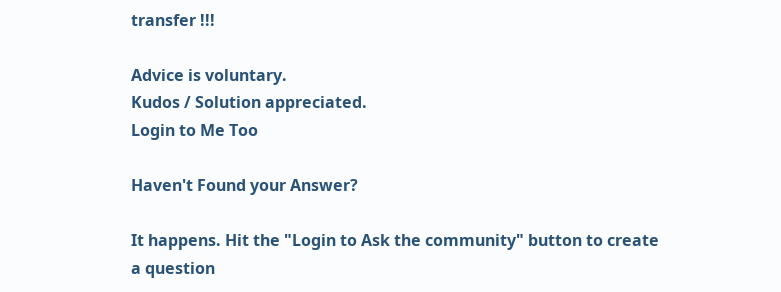transfer !!!

Advice is voluntary.
Kudos / Solution appreciated.
Login to Me Too

Haven't Found your Answer?

It happens. Hit the "Login to Ask the community" button to create a question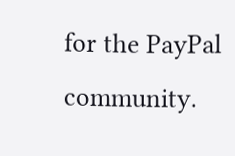for the PayPal community.